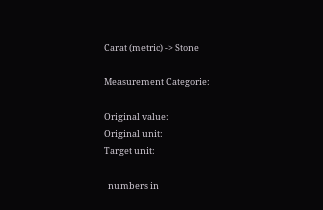Carat (metric) -> Stone

Measurement Categorie:

Original value:
Original unit:
Target unit:

  numbers in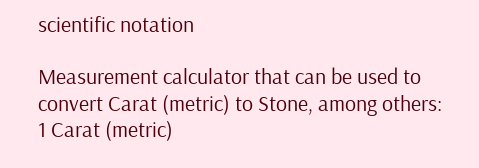scientific notation

Measurement calculator that can be used to convert Carat (metric) to Stone, among others: 1 Carat (metric)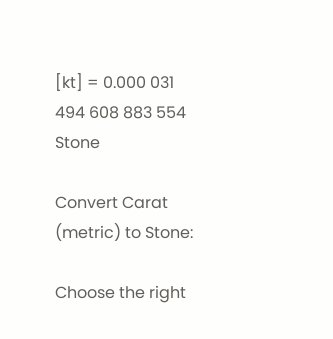[kt] = 0.000 031 494 608 883 554 Stone

Convert Carat (metric) to Stone:

Choose the right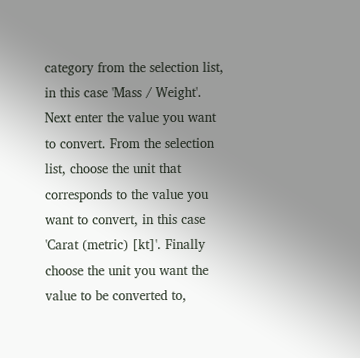category from the selection list, in this case 'Mass / Weight'. Next enter the value you want to convert. From the selection list, choose the unit that corresponds to the value you want to convert, in this case 'Carat (metric) [kt]'. Finally choose the unit you want the value to be converted to,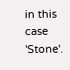in this case 'Stone'.